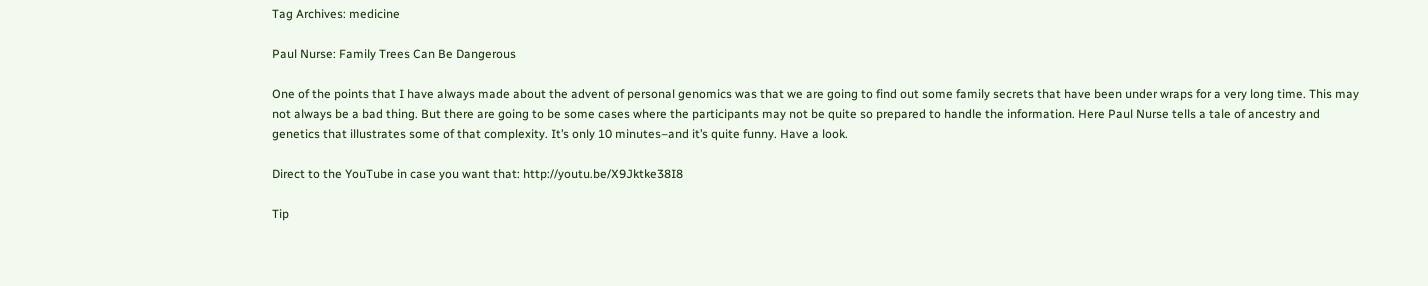Tag Archives: medicine

Paul Nurse: Family Trees Can Be Dangerous

One of the points that I have always made about the advent of personal genomics was that we are going to find out some family secrets that have been under wraps for a very long time. This may not always be a bad thing. But there are going to be some cases where the participants may not be quite so prepared to handle the information. Here Paul Nurse tells a tale of ancestry and genetics that illustrates some of that complexity. It’s only 10 minutes–and it’s quite funny. Have a look.

Direct to the YouTube in case you want that: http://youtu.be/X9Jktke38I8

Tip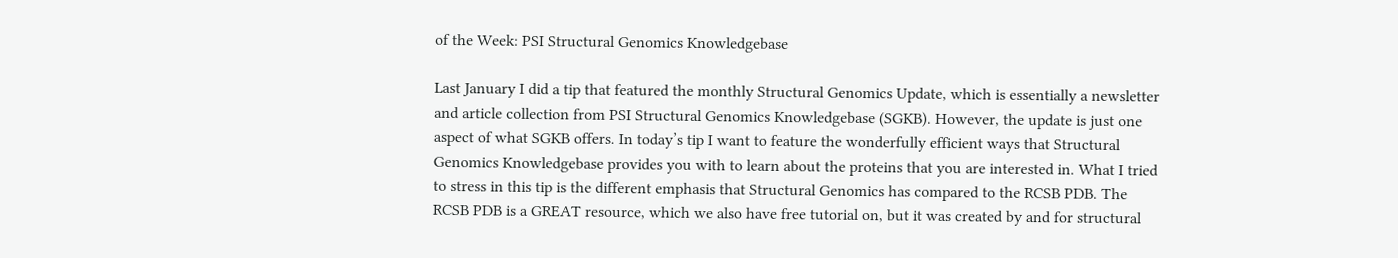of the Week: PSI Structural Genomics Knowledgebase

Last January I did a tip that featured the monthly Structural Genomics Update, which is essentially a newsletter and article collection from PSI Structural Genomics Knowledgebase (SGKB). However, the update is just one aspect of what SGKB offers. In today’s tip I want to feature the wonderfully efficient ways that Structural Genomics Knowledgebase provides you with to learn about the proteins that you are interested in. What I tried to stress in this tip is the different emphasis that Structural Genomics has compared to the RCSB PDB. The RCSB PDB is a GREAT resource, which we also have free tutorial on, but it was created by and for structural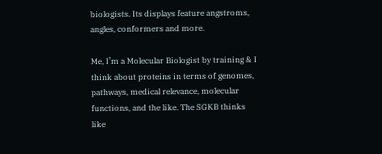biologists. Its displays feature angstroms, angles, conformers and more.

Me, I’m a Molecular Biologist by training & I think about proteins in terms of genomes, pathways, medical relevance, molecular functions, and the like. The SGKB thinks like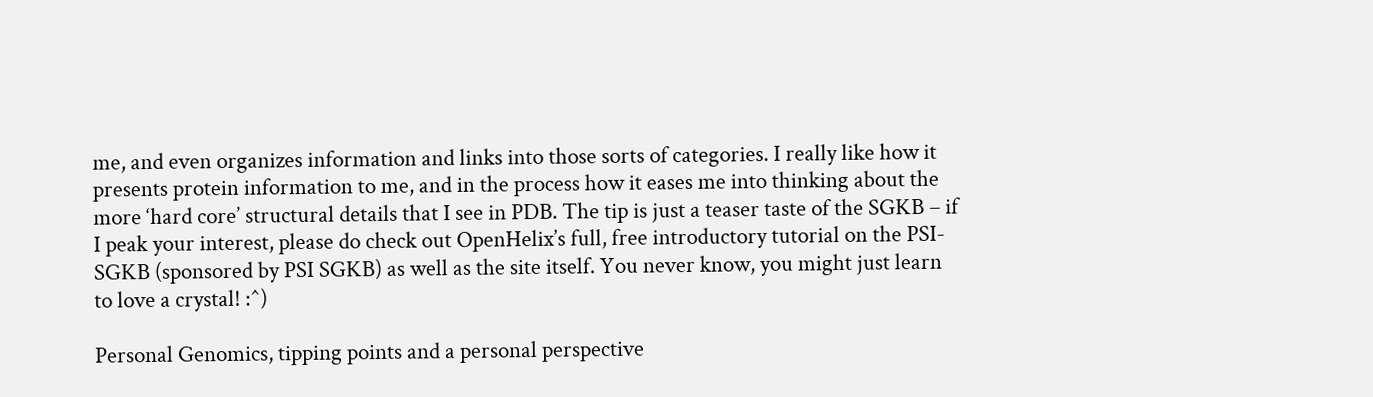me, and even organizes information and links into those sorts of categories. I really like how it presents protein information to me, and in the process how it eases me into thinking about the more ‘hard core’ structural details that I see in PDB. The tip is just a teaser taste of the SGKB – if I peak your interest, please do check out OpenHelix’s full, free introductory tutorial on the PSI-SGKB (sponsored by PSI SGKB) as well as the site itself. You never know, you might just learn to love a crystal! :^)

Personal Genomics, tipping points and a personal perspective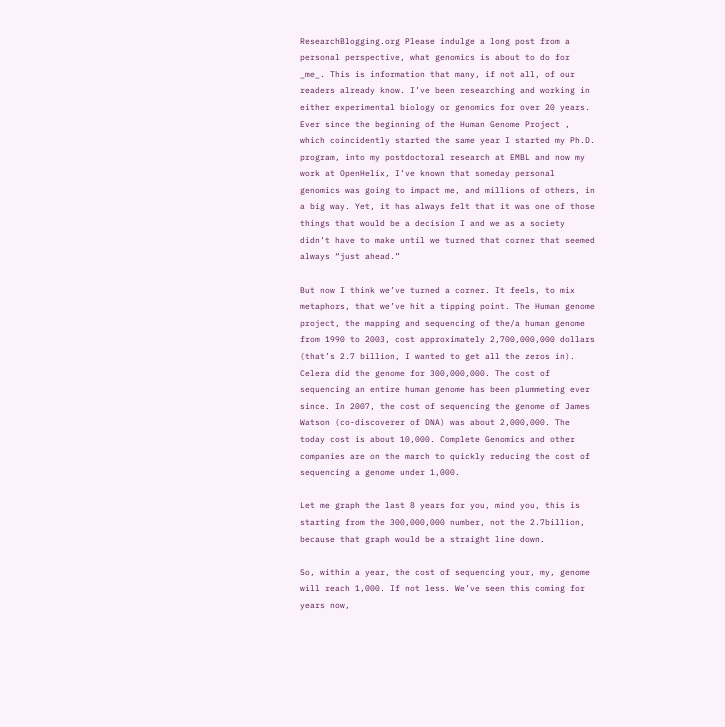ResearchBlogging.org Please indulge a long post from a personal perspective, what genomics is about to do for _me_. This is information that many, if not all, of our readers already know. I’ve been researching and working in either experimental biology or genomics for over 20 years. Ever since the beginning of the Human Genome Project , which coincidently started the same year I started my Ph.D. program, into my postdoctoral research at EMBL and now my work at OpenHelix, I’ve known that someday personal genomics was going to impact me, and millions of others, in a big way. Yet, it has always felt that it was one of those things that would be a decision I and we as a society didn’t have to make until we turned that corner that seemed always “just ahead.”

But now I think we’ve turned a corner. It feels, to mix metaphors, that we’ve hit a tipping point. The Human genome project, the mapping and sequencing of the/a human genome from 1990 to 2003, cost approximately 2,700,000,000 dollars (that’s 2.7 billion, I wanted to get all the zeros in). Celera did the genome for 300,000,000. The cost of sequencing an entire human genome has been plummeting ever since. In 2007, the cost of sequencing the genome of James Watson (co-discoverer of DNA) was about 2,000,000. The today cost is about 10,000. Complete Genomics and other companies are on the march to quickly reducing the cost of sequencing a genome under 1,000.

Let me graph the last 8 years for you, mind you, this is starting from the 300,000,000 number, not the 2.7billion, because that graph would be a straight line down.

So, within a year, the cost of sequencing your, my, genome will reach 1,000. If not less. We’ve seen this coming for years now,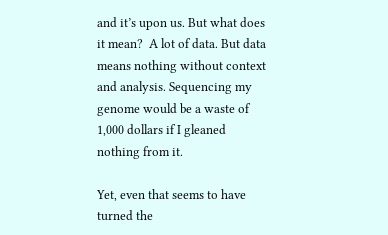and it’s upon us. But what does it mean?  A lot of data. But data means nothing without context and analysis. Sequencing my genome would be a waste of 1,000 dollars if I gleaned nothing from it.

Yet, even that seems to have turned the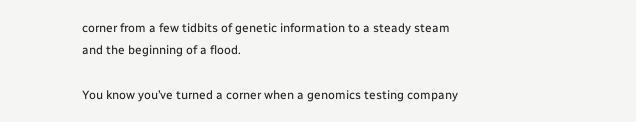corner from a few tidbits of genetic information to a steady steam and the beginning of a flood.

You know you’ve turned a corner when a genomics testing company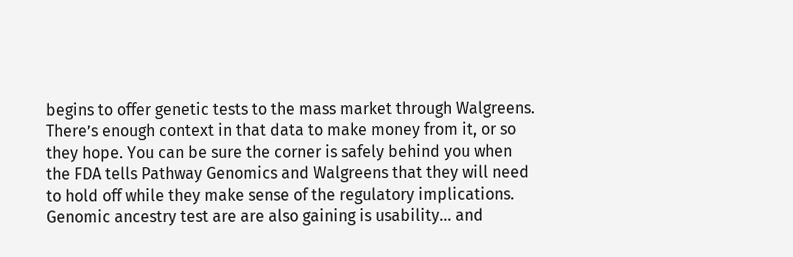begins to offer genetic tests to the mass market through Walgreens. There’s enough context in that data to make money from it, or so they hope. You can be sure the corner is safely behind you when the FDA tells Pathway Genomics and Walgreens that they will need to hold off while they make sense of the regulatory implications. Genomic ancestry test are are also gaining is usability… and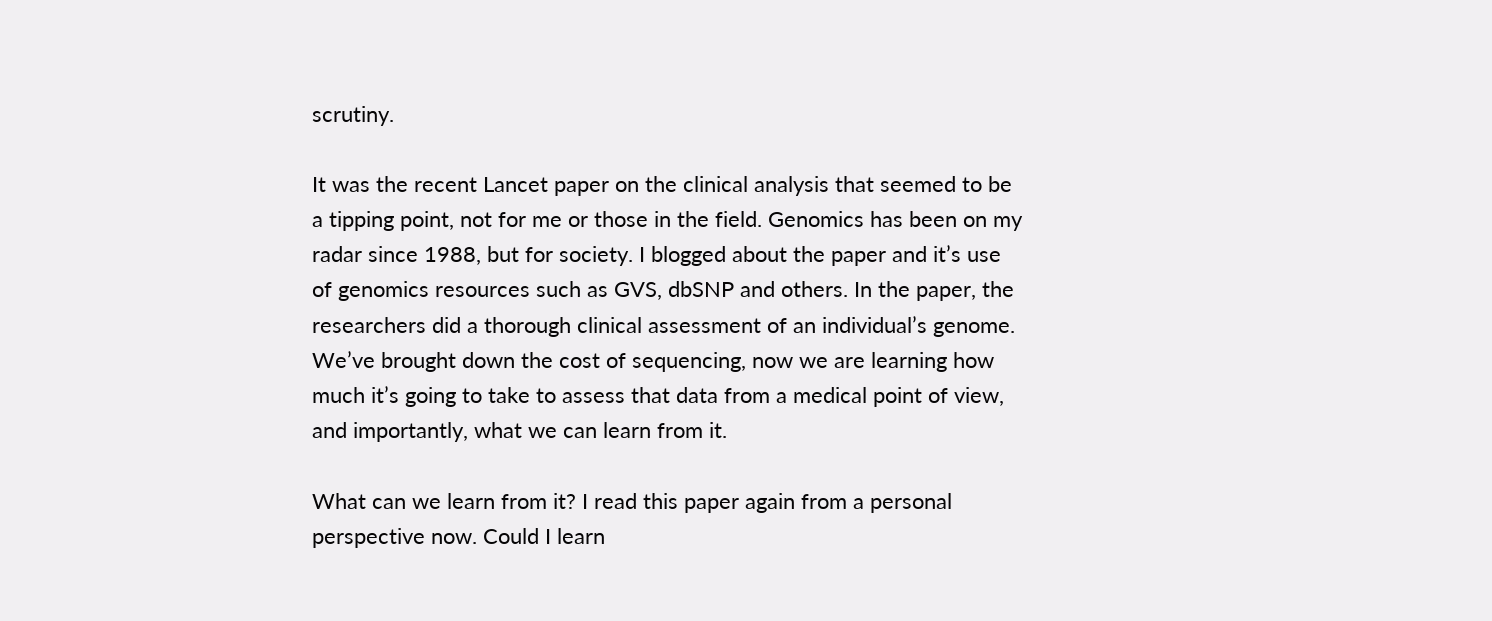scrutiny.

It was the recent Lancet paper on the clinical analysis that seemed to be a tipping point, not for me or those in the field. Genomics has been on my radar since 1988, but for society. I blogged about the paper and it’s use of genomics resources such as GVS, dbSNP and others. In the paper, the researchers did a thorough clinical assessment of an individual’s genome. We’ve brought down the cost of sequencing, now we are learning how much it’s going to take to assess that data from a medical point of view, and importantly, what we can learn from it.

What can we learn from it? I read this paper again from a personal perspective now. Could I learn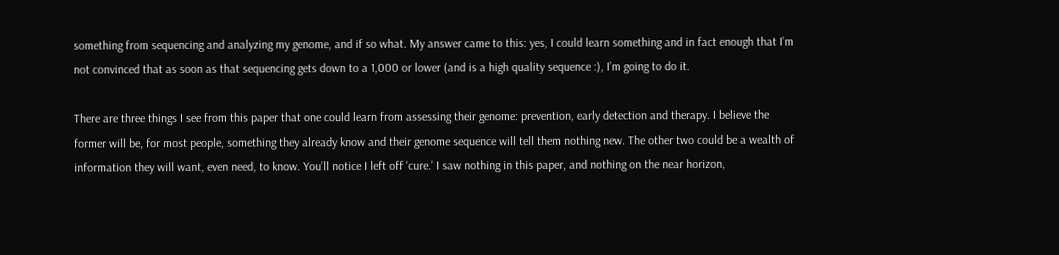something from sequencing and analyzing my genome, and if so what. My answer came to this: yes, I could learn something and in fact enough that I’m not convinced that as soon as that sequencing gets down to a 1,000 or lower (and is a high quality sequence :), I’m going to do it.

There are three things I see from this paper that one could learn from assessing their genome: prevention, early detection and therapy. I believe the former will be, for most people, something they already know and their genome sequence will tell them nothing new. The other two could be a wealth of information they will want, even need, to know. You’ll notice I left off ‘cure.’ I saw nothing in this paper, and nothing on the near horizon,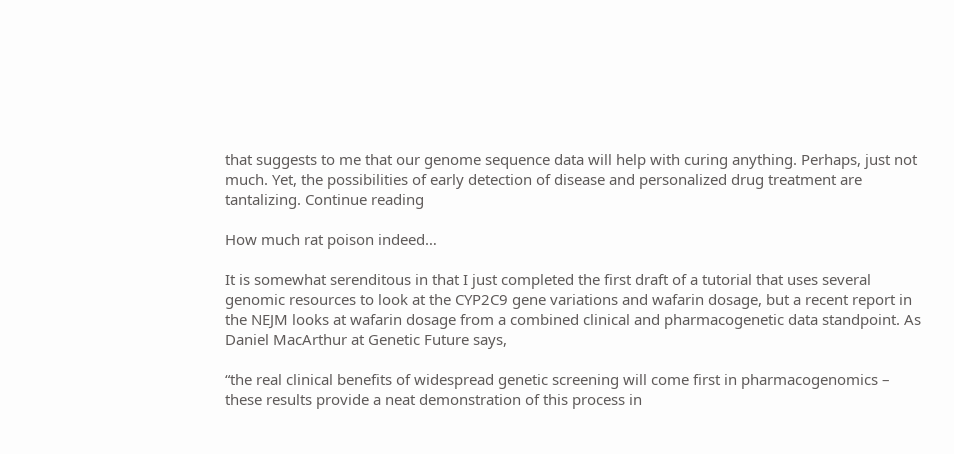that suggests to me that our genome sequence data will help with curing anything. Perhaps, just not much. Yet, the possibilities of early detection of disease and personalized drug treatment are tantalizing. Continue reading

How much rat poison indeed…

It is somewhat serenditous in that I just completed the first draft of a tutorial that uses several genomic resources to look at the CYP2C9 gene variations and wafarin dosage, but a recent report in the NEJM looks at wafarin dosage from a combined clinical and pharmacogenetic data standpoint. As Daniel MacArthur at Genetic Future says,

“the real clinical benefits of widespread genetic screening will come first in pharmacogenomics – these results provide a neat demonstration of this process in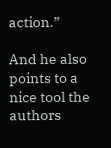action.”

And he also points to a nice tool the authors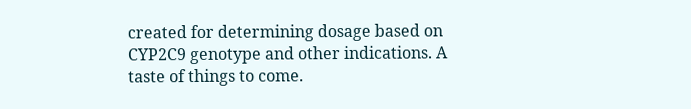created for determining dosage based on CYP2C9 genotype and other indications. A taste of things to come.